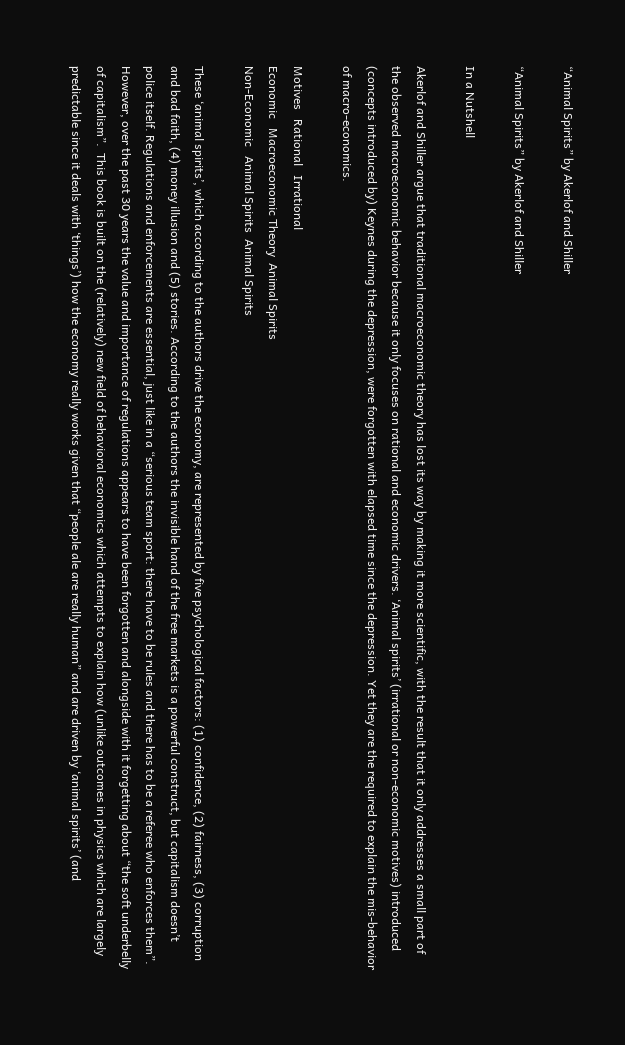“Animal Spirits” by Akerlof and Shiller

“Animal Spirits” by Akerlof and Shiller

In a Nutshell

Akerlof and Shiller argue that traditional macroeconomic theory has lost its way by making it more scientific, with the result that it only addresses a small part of the observed macroeconomic behavior because it only focuses on rational and economic drivers. ‘Animal spirits’ (irrational or non-economic motives) introduced (concepts introduced by) Keynes during the depression, were forgotten with elapsed time since the depression. Yet they are the required to explain the mis-behavior of macro-economics.

Motives   Rational   Irrational
Economic   Macroeconomic Theory  Animal Spirits
Non-Economic   Animal Spirits  Animal Spirits

These ‘animal spirits’, which according to the authors drive the economy, are represented by five psychological factors: (1) confidence, (2) fairness, (3) corruption and bad faith, (4) money illusion and (5) stories. According to the authors the invisible hand of the free markets is a powerful construct, but capitalism doesn’t police itself. Regulations and enforcements are essential, just like in a “serious team sport: there have to be rules and there has to be a referee who enforces them”. However, over the past 30 years the value and importance of regulations appears to have been forgotten and alongside with it forgetting about “the soft underbelly of capitalism”.  This book is built on the (relatively) new field of behavioral economics which attempts to explain how (unlike outcomes in physics which are largely predictable since it deals with ‘things’) how the economy really works given that “people ale are really human” and are driven by ‘animal spirits’ (and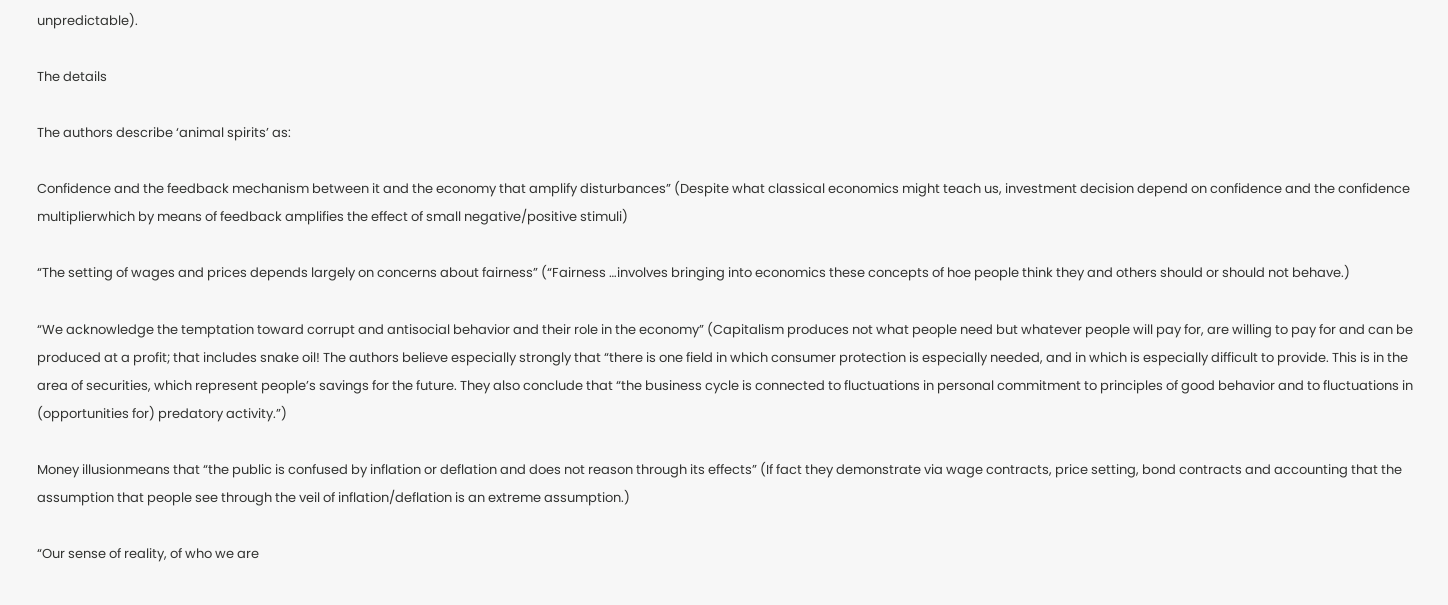unpredictable).

The details

The authors describe ‘animal spirits’ as:

Confidence and the feedback mechanism between it and the economy that amplify disturbances” (Despite what classical economics might teach us, investment decision depend on confidence and the confidence multiplierwhich by means of feedback amplifies the effect of small negative/positive stimuli)

“The setting of wages and prices depends largely on concerns about fairness” (“Fairness …involves bringing into economics these concepts of hoe people think they and others should or should not behave.)

“We acknowledge the temptation toward corrupt and antisocial behavior and their role in the economy” (Capitalism produces not what people need but whatever people will pay for, are willing to pay for and can be produced at a profit; that includes snake oil! The authors believe especially strongly that “there is one field in which consumer protection is especially needed, and in which is especially difficult to provide. This is in the area of securities, which represent people’s savings for the future. They also conclude that “the business cycle is connected to fluctuations in personal commitment to principles of good behavior and to fluctuations in (opportunities for) predatory activity.”)

Money illusionmeans that “the public is confused by inflation or deflation and does not reason through its effects” (If fact they demonstrate via wage contracts, price setting, bond contracts and accounting that the assumption that people see through the veil of inflation/deflation is an extreme assumption.)

“Our sense of reality, of who we are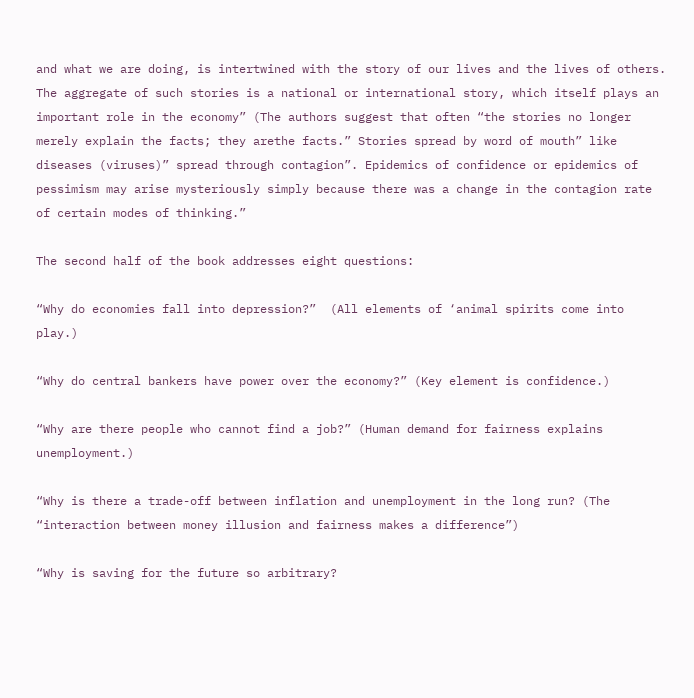and what we are doing, is intertwined with the story of our lives and the lives of others. The aggregate of such stories is a national or international story, which itself plays an important role in the economy” (The authors suggest that often “the stories no longer merely explain the facts; they arethe facts.” Stories spread by word of mouth” like diseases (viruses)” spread through contagion”. Epidemics of confidence or epidemics of pessimism may arise mysteriously simply because there was a change in the contagion rate of certain modes of thinking.”

The second half of the book addresses eight questions:

“Why do economies fall into depression?”  (All elements of ‘animal spirits come into play.)

“Why do central bankers have power over the economy?” (Key element is confidence.)

“Why are there people who cannot find a job?” (Human demand for fairness explains unemployment.)

“Why is there a trade-off between inflation and unemployment in the long run? (The “interaction between money illusion and fairness makes a difference”)

“Why is saving for the future so arbitrary?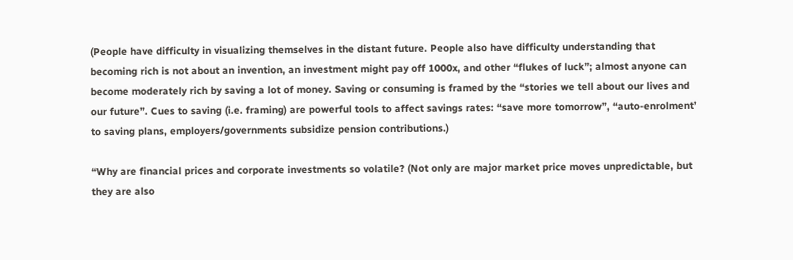(People have difficulty in visualizing themselves in the distant future. People also have difficulty understanding that becoming rich is not about an invention, an investment might pay off 1000x, and other “flukes of luck”; almost anyone can become moderately rich by saving a lot of money. Saving or consuming is framed by the “stories we tell about our lives and our future”. Cues to saving (i.e. framing) are powerful tools to affect savings rates: “save more tomorrow”, “auto-enrolment’ to saving plans, employers/governments subsidize pension contributions.)

“Why are financial prices and corporate investments so volatile? (Not only are major market price moves unpredictable, but they are also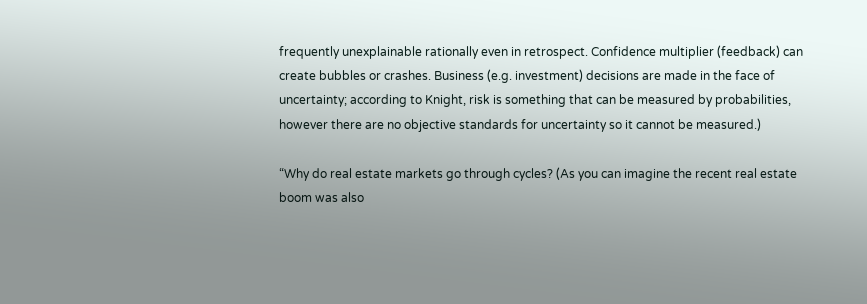frequently unexplainable rationally even in retrospect. Confidence multiplier (feedback) can create bubbles or crashes. Business (e.g. investment) decisions are made in the face of uncertainty; according to Knight, risk is something that can be measured by probabilities, however there are no objective standards for uncertainty so it cannot be measured.)

“Why do real estate markets go through cycles? (As you can imagine the recent real estate boom was also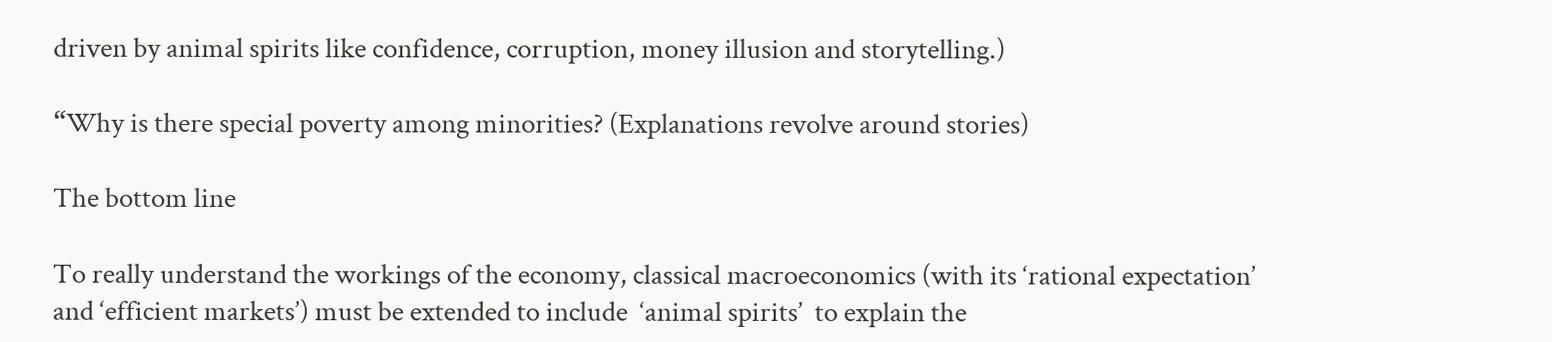driven by animal spirits like confidence, corruption, money illusion and storytelling.)

“Why is there special poverty among minorities? (Explanations revolve around stories)

The bottom line

To really understand the workings of the economy, classical macroeconomics (with its ‘rational expectation’ and ‘efficient markets’) must be extended to include  ‘animal spirits’  to explain the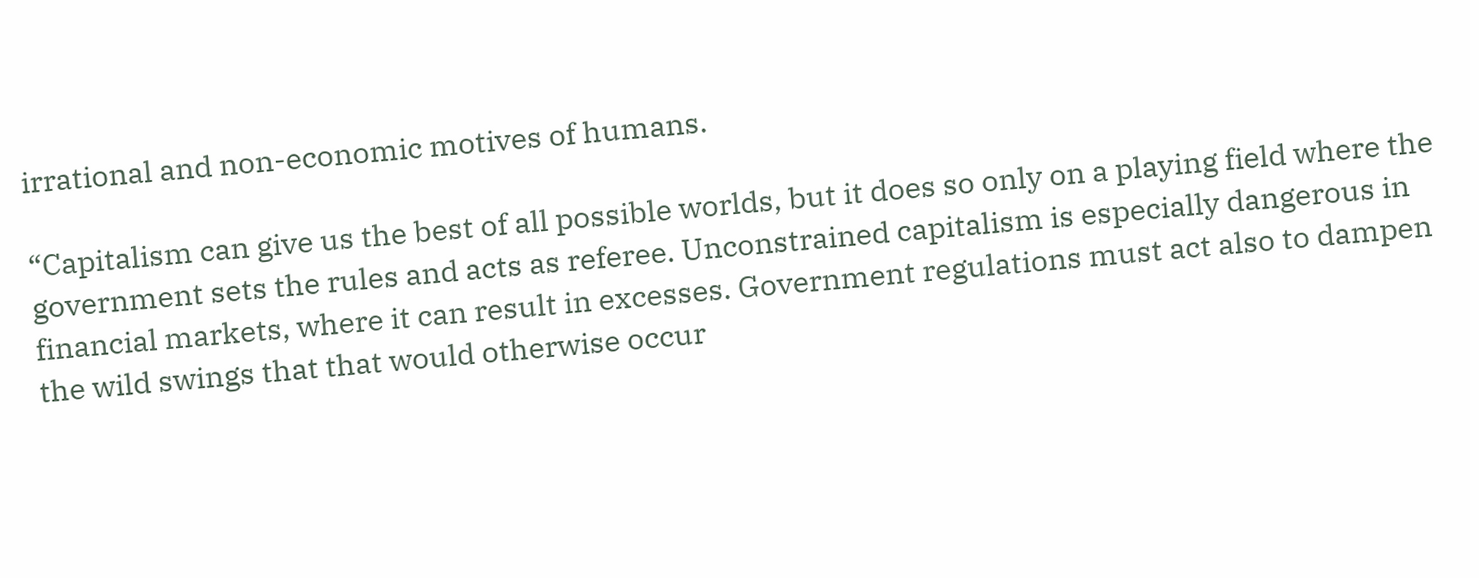irrational and non-economic motives of humans.

“Capitalism can give us the best of all possible worlds, but it does so only on a playing field where the government sets the rules and acts as referee. Unconstrained capitalism is especially dangerous in financial markets, where it can result in excesses. Government regulations must act also to dampen the wild swings that that would otherwise occur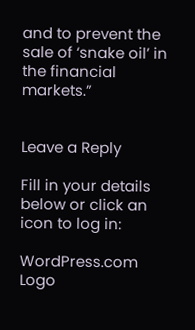and to prevent the sale of ‘snake oil’ in the financial markets.”


Leave a Reply

Fill in your details below or click an icon to log in:

WordPress.com Logo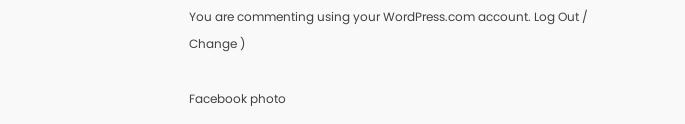You are commenting using your WordPress.com account. Log Out /  Change )

Facebook photo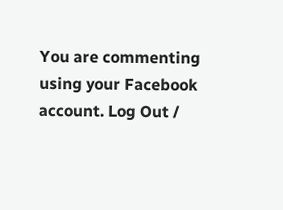You are commenting using your Facebook account. Log Out /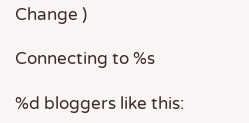Change )

Connecting to %s

%d bloggers like this: